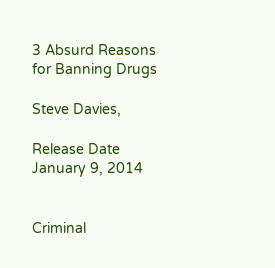3 Absurd Reasons for Banning Drugs

Steve Davies,

Release Date
January 9, 2014


Criminal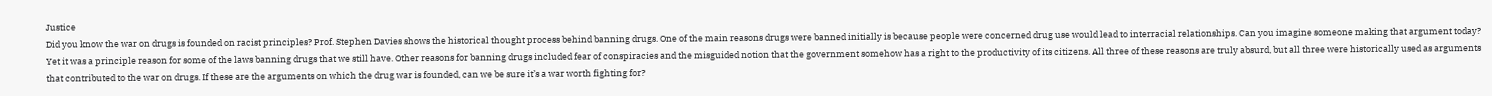Justice
Did you know the war on drugs is founded on racist principles? Prof. Stephen Davies shows the historical thought process behind banning drugs. One of the main reasons drugs were banned initially is because people were concerned drug use would lead to interracial relationships. Can you imagine someone making that argument today? Yet it was a principle reason for some of the laws banning drugs that we still have. Other reasons for banning drugs included fear of conspiracies and the misguided notion that the government somehow has a right to the productivity of its citizens. All three of these reasons are truly absurd, but all three were historically used as arguments that contributed to the war on drugs. If these are the arguments on which the drug war is founded, can we be sure it’s a war worth fighting for?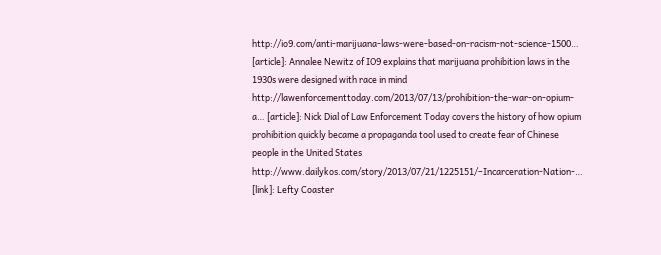http://io9.com/anti-marijuana-laws-were-based-on-racism-not-science-1500… [article]: Annalee Newitz of IO9 explains that marijuana prohibition laws in the 1930s were designed with race in mind
http://lawenforcementtoday.com/2013/07/13/prohibition-the-war-on-opium-a… [article]: Nick Dial of Law Enforcement Today covers the history of how opium prohibition quickly became a propaganda tool used to create fear of Chinese people in the United States
http://www.dailykos.com/story/2013/07/21/1225151/–Incarceration-Nation-… [link]: Lefty Coaster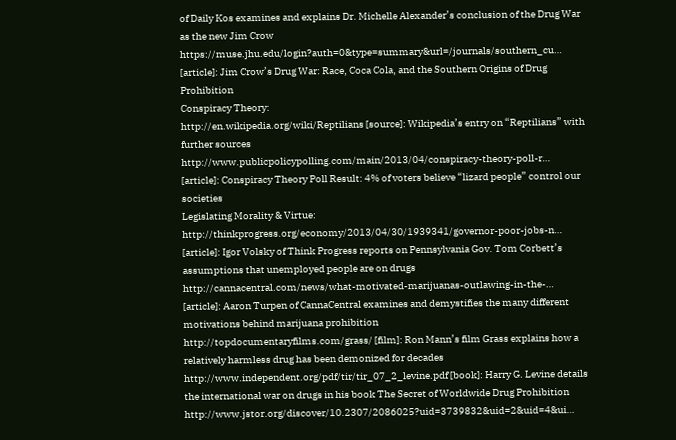of Daily Kos examines and explains Dr. Michelle Alexander’s conclusion of the Drug War as the new Jim Crow
https://muse.jhu.edu/login?auth=0&type=summary&url=/journals/southern_cu… [article]: Jim Crow’s Drug War: Race, Coca Cola, and the Southern Origins of Drug Prohibition
Conspiracy Theory:
http://en.wikipedia.org/wiki/Reptilians [source]: Wikipedia’s entry on “Reptilians” with further sources
http://www.publicpolicypolling.com/main/2013/04/conspiracy-theory-poll-r… [article]: Conspiracy Theory Poll Result: 4% of voters believe “lizard people” control our societies
Legislating Morality & Virtue:
http://thinkprogress.org/economy/2013/04/30/1939341/governor-poor-jobs-n… [article]: Igor Volsky of Think Progress reports on Pennsylvania Gov. Tom Corbett’s assumptions that unemployed people are on drugs
http://cannacentral.com/news/what-motivated-marijuanas-outlawing-in-the-… [article]: Aaron Turpen of CannaCentral examines and demystifies the many different motivations behind marijuana prohibition
http://topdocumentaryfilms.com/grass/ [film]: Ron Mann’s film Grass explains how a relatively harmless drug has been demonized for decades
http://www.independent.org/pdf/tir/tir_07_2_levine.pdf [book]: Harry G. Levine details the international war on drugs in his book The Secret of Worldwide Drug Prohibition
http://www.jstor.org/discover/10.2307/2086025?uid=3739832&uid=2&uid=4&ui…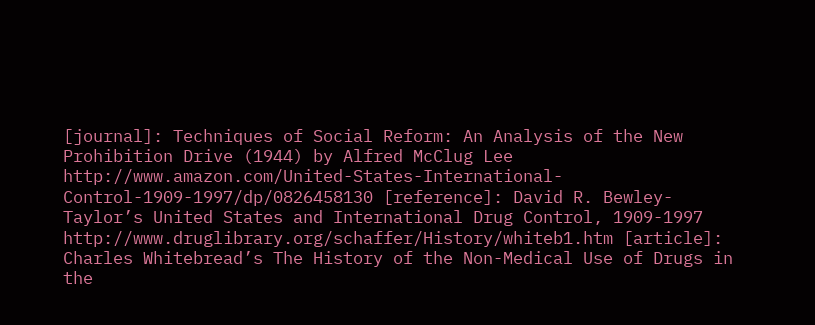[journal]: Techniques of Social Reform: An Analysis of the New Prohibition Drive (1944) by Alfred McClug Lee
http://www.amazon.com/United-States-International-Control-1909-1997/dp/0826458130 [reference]: David R. Bewley-Taylor’s United States and International Drug Control, 1909-1997
http://www.druglibrary.org/schaffer/History/whiteb1.htm [article]: Charles Whitebread’s The History of the Non-Medical Use of Drugs in the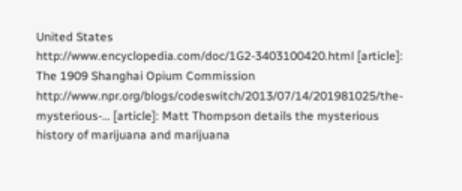United States
http://www.encyclopedia.com/doc/1G2-3403100420.html [article]: The 1909 Shanghai Opium Commission
http://www.npr.org/blogs/codeswitch/2013/07/14/201981025/the-mysterious-… [article]: Matt Thompson details the mysterious history of marijuana and marijuana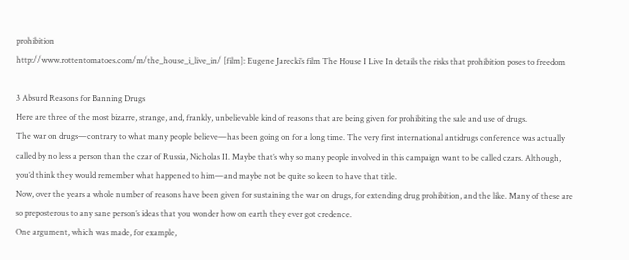prohibition
http://www.rottentomatoes.com/m/the_house_i_live_in/ [film]: Eugene Jarecki’s film The House I Live In details the risks that prohibition poses to freedom

3 Absurd Reasons for Banning Drugs
Here are three of the most bizarre, strange, and, frankly, unbelievable kind of reasons that are being given for prohibiting the sale and use of drugs.
The war on drugs—contrary to what many people believe—has been going on for a long time. The very first international antidrugs conference was actually called by no less a person than the czar of Russia, Nicholas II. Maybe that’s why so many people involved in this campaign want to be called czars. Although, you’d think they would remember what happened to him—and maybe not be quite so keen to have that title.
Now, over the years a whole number of reasons have been given for sustaining the war on drugs, for extending drug prohibition, and the like. Many of these are so preposterous to any sane person’s ideas that you wonder how on earth they ever got credence.
One argument, which was made, for example,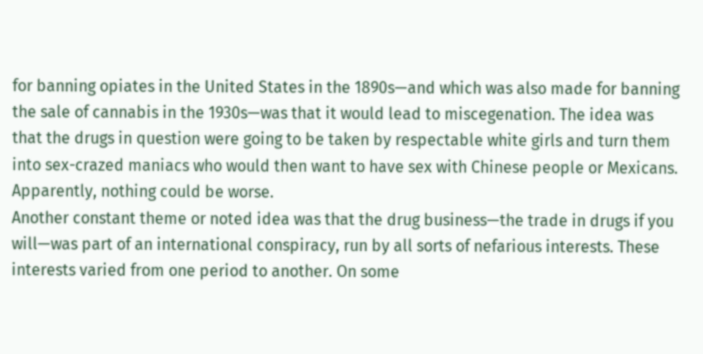for banning opiates in the United States in the 1890s—and which was also made for banning the sale of cannabis in the 1930s—was that it would lead to miscegenation. The idea was that the drugs in question were going to be taken by respectable white girls and turn them into sex-crazed maniacs who would then want to have sex with Chinese people or Mexicans. Apparently, nothing could be worse.
Another constant theme or noted idea was that the drug business—the trade in drugs if you will—was part of an international conspiracy, run by all sorts of nefarious interests. These interests varied from one period to another. On some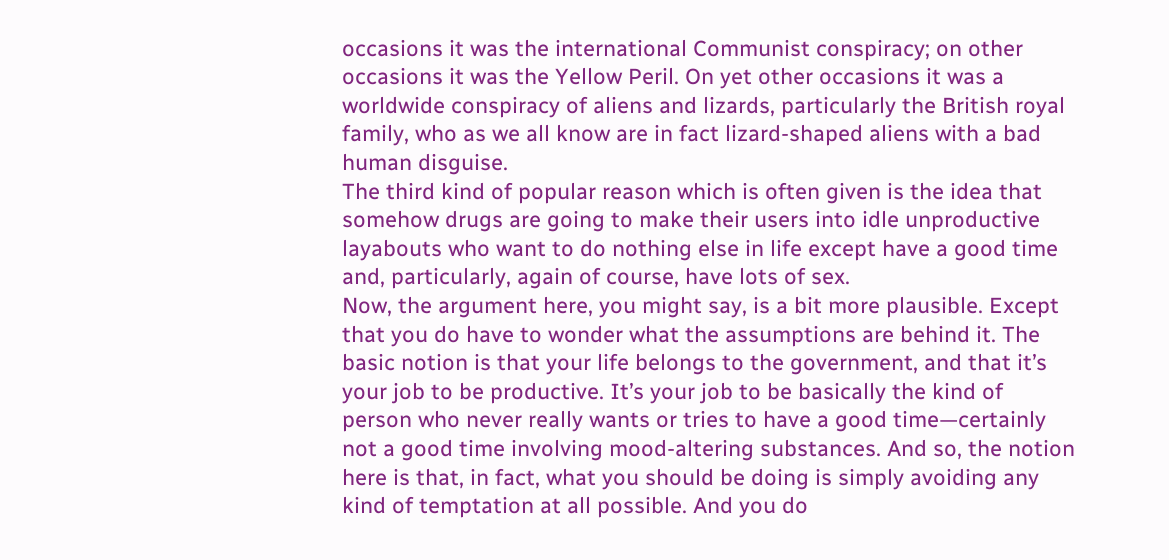occasions it was the international Communist conspiracy; on other occasions it was the Yellow Peril. On yet other occasions it was a worldwide conspiracy of aliens and lizards, particularly the British royal family, who as we all know are in fact lizard-shaped aliens with a bad human disguise.
The third kind of popular reason which is often given is the idea that somehow drugs are going to make their users into idle unproductive layabouts who want to do nothing else in life except have a good time and, particularly, again of course, have lots of sex.
Now, the argument here, you might say, is a bit more plausible. Except that you do have to wonder what the assumptions are behind it. The basic notion is that your life belongs to the government, and that it’s your job to be productive. It’s your job to be basically the kind of person who never really wants or tries to have a good time—certainly not a good time involving mood-altering substances. And so, the notion here is that, in fact, what you should be doing is simply avoiding any kind of temptation at all possible. And you do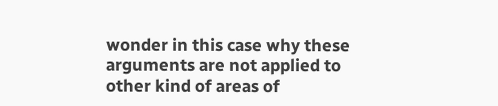wonder in this case why these arguments are not applied to other kind of areas of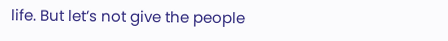life. But let’s not give the people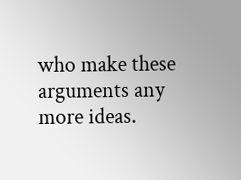who make these arguments any more ideas.